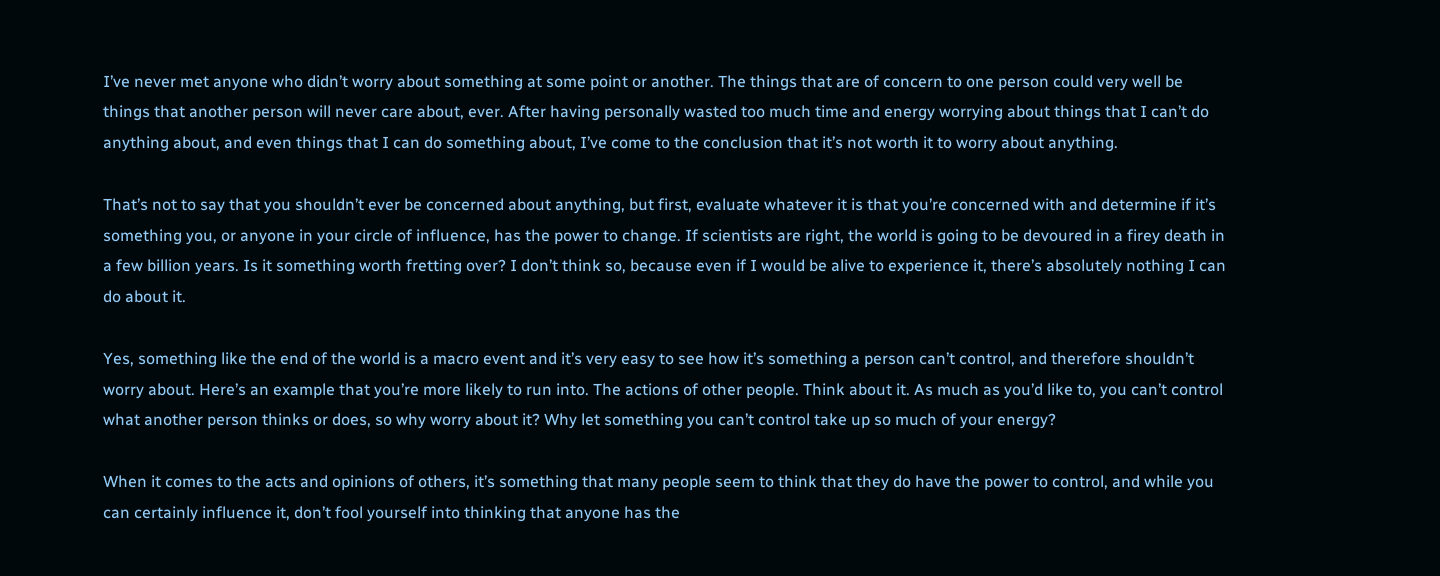I’ve never met anyone who didn’t worry about something at some point or another. The things that are of concern to one person could very well be things that another person will never care about, ever. After having personally wasted too much time and energy worrying about things that I can’t do anything about, and even things that I can do something about, I’ve come to the conclusion that it’s not worth it to worry about anything.

That’s not to say that you shouldn’t ever be concerned about anything, but first, evaluate whatever it is that you’re concerned with and determine if it’s something you, or anyone in your circle of influence, has the power to change. If scientists are right, the world is going to be devoured in a firey death in a few billion years. Is it something worth fretting over? I don’t think so, because even if I would be alive to experience it, there’s absolutely nothing I can do about it.

Yes, something like the end of the world is a macro event and it’s very easy to see how it’s something a person can’t control, and therefore shouldn’t worry about. Here’s an example that you’re more likely to run into. The actions of other people. Think about it. As much as you’d like to, you can’t control what another person thinks or does, so why worry about it? Why let something you can’t control take up so much of your energy?

When it comes to the acts and opinions of others, it’s something that many people seem to think that they do have the power to control, and while you can certainly influence it, don’t fool yourself into thinking that anyone has the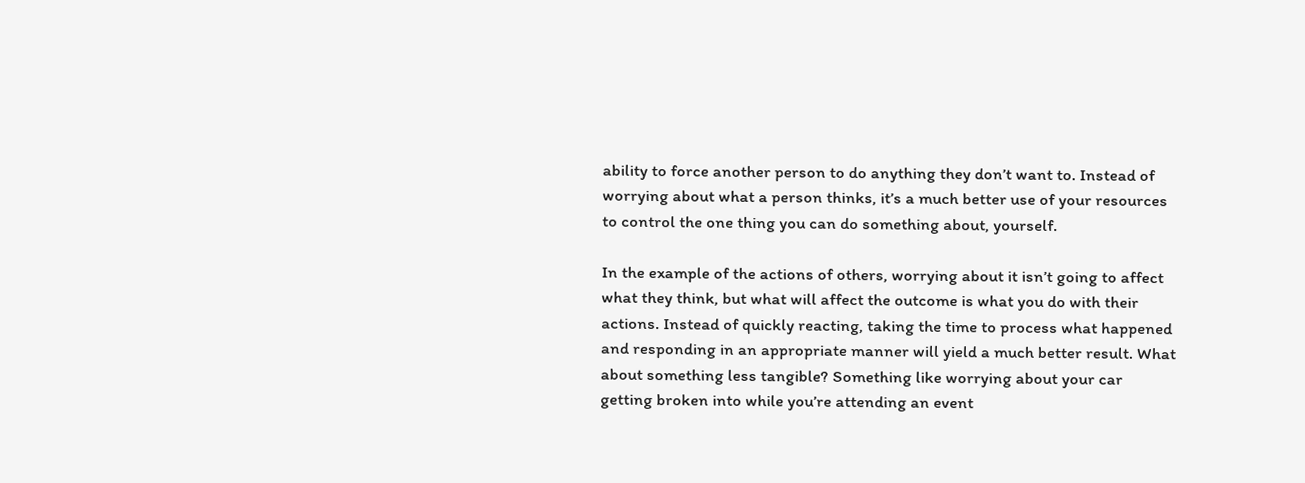ability to force another person to do anything they don’t want to. Instead of worrying about what a person thinks, it’s a much better use of your resources to control the one thing you can do something about, yourself.

In the example of the actions of others, worrying about it isn’t going to affect what they think, but what will affect the outcome is what you do with their actions. Instead of quickly reacting, taking the time to process what happened and responding in an appropriate manner will yield a much better result. What about something less tangible? Something like worrying about your car getting broken into while you’re attending an event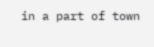in a part of town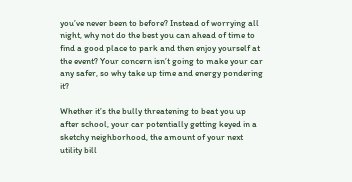you’ve never been to before? Instead of worrying all night, why not do the best you can ahead of time to find a good place to park and then enjoy yourself at the event? Your concern isn’t going to make your car any safer, so why take up time and energy pondering it?

Whether it’s the bully threatening to beat you up after school, your car potentially getting keyed in a sketchy neighborhood, the amount of your next utility bill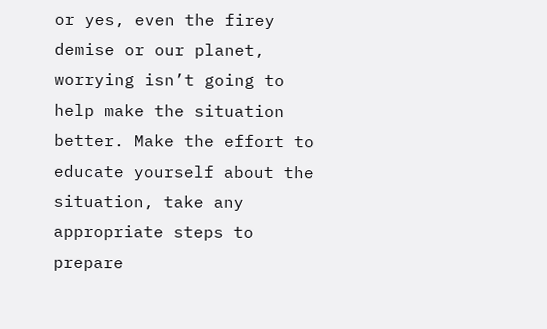or yes, even the firey demise or our planet, worrying isn’t going to help make the situation better. Make the effort to educate yourself about the situation, take any appropriate steps to prepare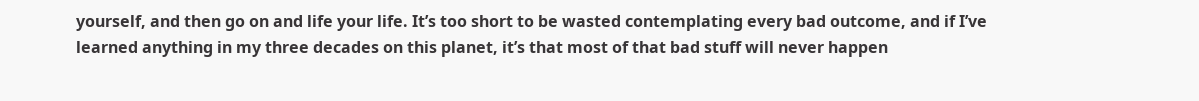yourself, and then go on and life your life. It’s too short to be wasted contemplating every bad outcome, and if I’ve learned anything in my three decades on this planet, it’s that most of that bad stuff will never happen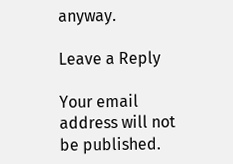anyway.

Leave a Reply

Your email address will not be published.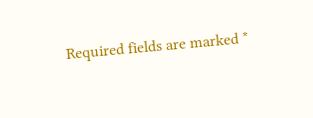Required fields are marked *